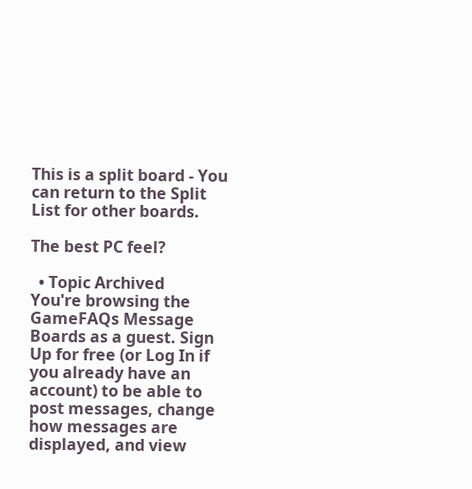This is a split board - You can return to the Split List for other boards.

The best PC feel?

  • Topic Archived
You're browsing the GameFAQs Message Boards as a guest. Sign Up for free (or Log In if you already have an account) to be able to post messages, change how messages are displayed, and view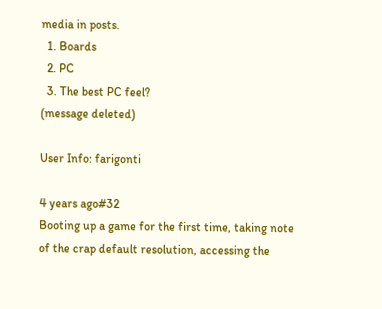media in posts.
  1. Boards
  2. PC
  3. The best PC feel?
(message deleted)

User Info: farigonti

4 years ago#32
Booting up a game for the first time, taking note of the crap default resolution, accessing the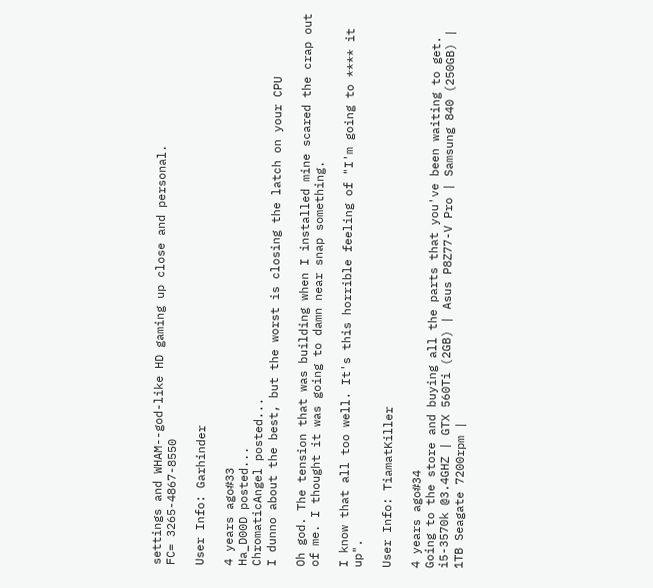settings and WHAM--god-like HD gaming up close and personal.
FC= 3265-4867-8550

User Info: Garhinder

4 years ago#33
Ha_D00D posted...
ChromaticAngel posted...
I dunno about the best, but the worst is closing the latch on your CPU

Oh god. The tension that was building when I installed mine scared the crap out of me. I thought it was going to damn near snap something.

I know that all too well. It's this horrible feeling of "I'm going to **** it up".

User Info: TiamatKiller

4 years ago#34
Going to the store and buying all the parts that you've been waiting to get.
i5-3570k @3.4GHZ | GTX 560Ti (2GB) | Asus P8Z77-V Pro | Samsung 840 (250GB) | 1TB Seagate 7200rpm |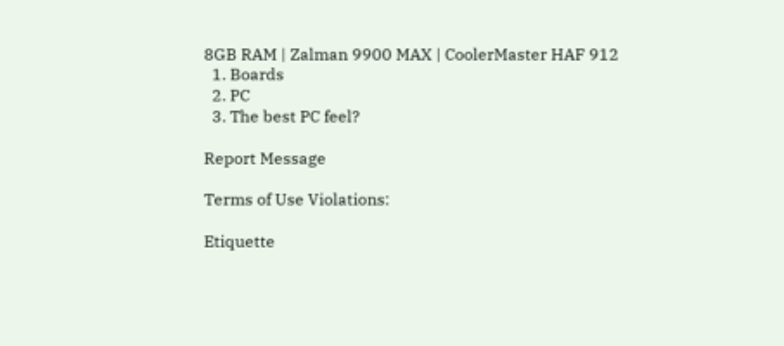8GB RAM | Zalman 9900 MAX | CoolerMaster HAF 912
  1. Boards
  2. PC
  3. The best PC feel?

Report Message

Terms of Use Violations:

Etiquette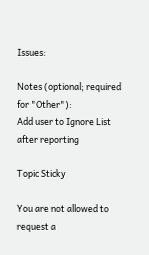Issues:

Notes (optional; required for "Other"):
Add user to Ignore List after reporting

Topic Sticky

You are not allowed to request a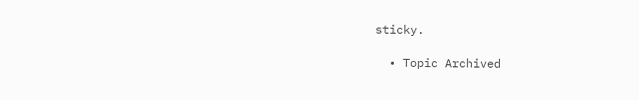sticky.

  • Topic Archived